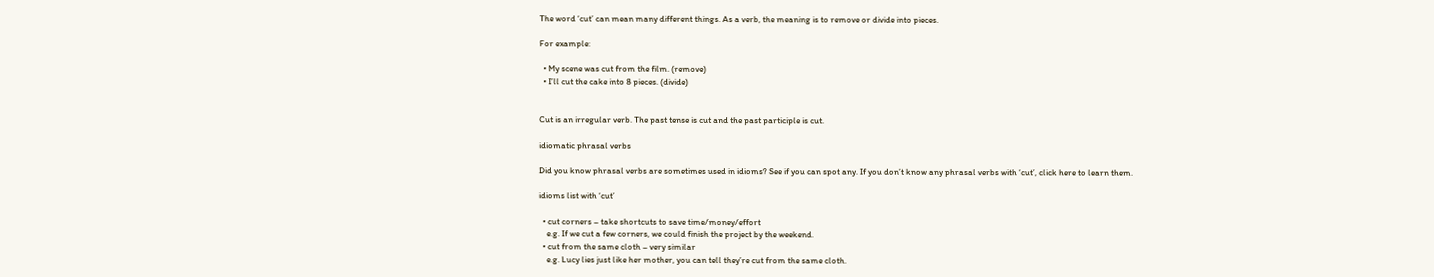The word ‘cut’ can mean many different things. As a verb, the meaning is to remove or divide into pieces.

For example:

  • My scene was cut from the film. (remove)
  • I’ll cut the cake into 8 pieces. (divide)


Cut is an irregular verb. The past tense is cut and the past participle is cut.

idiomatic phrasal verbs

Did you know phrasal verbs are sometimes used in idioms? See if you can spot any. If you don’t know any phrasal verbs with ‘cut’, click here to learn them.

idioms list with ‘cut’

  • cut corners – take shortcuts to save time/money/effort
    e.g. If we cut a few corners, we could finish the project by the weekend.
  • cut from the same cloth – very similar
    e.g. Lucy lies just like her mother, you can tell they’re cut from the same cloth.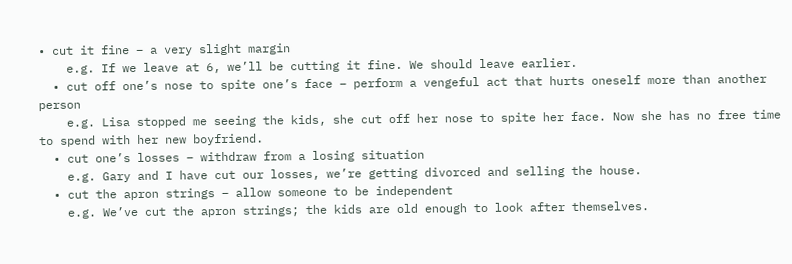• cut it fine – a very slight margin
    e.g. If we leave at 6, we’ll be cutting it fine. We should leave earlier.
  • cut off one’s nose to spite one’s face – perform a vengeful act that hurts oneself more than another person
    e.g. Lisa stopped me seeing the kids, she cut off her nose to spite her face. Now she has no free time to spend with her new boyfriend.
  • cut one’s losses – withdraw from a losing situation
    e.g. Gary and I have cut our losses, we’re getting divorced and selling the house.
  • cut the apron strings – allow someone to be independent
    e.g. We’ve cut the apron strings; the kids are old enough to look after themselves.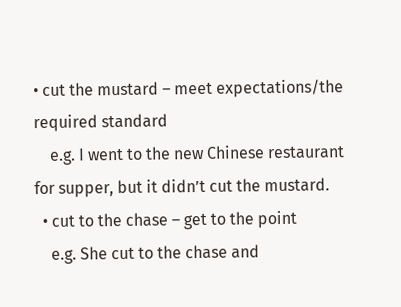• cut the mustard – meet expectations/the required standard
    e.g. I went to the new Chinese restaurant for supper, but it didn’t cut the mustard.
  • cut to the chase – get to the point
    e.g. She cut to the chase and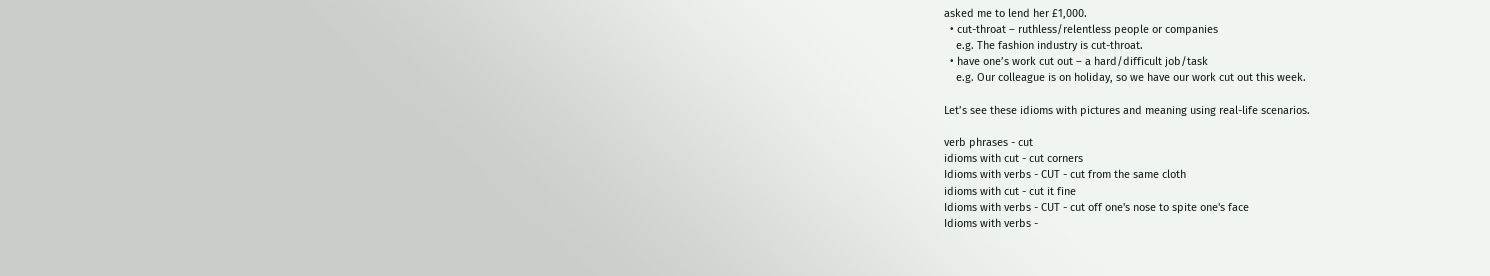asked me to lend her £1,000.
  • cut-throat – ruthless/relentless people or companies
    e.g. The fashion industry is cut-throat.
  • have one’s work cut out – a hard/difficult job/task
    e.g. Our colleague is on holiday, so we have our work cut out this week.

Let’s see these idioms with pictures and meaning using real-life scenarios.

verb phrases - cut
idioms with cut - cut corners
Idioms with verbs - CUT - cut from the same cloth
idioms with cut - cut it fine
Idioms with verbs - CUT - cut off one's nose to spite one's face
Idioms with verbs -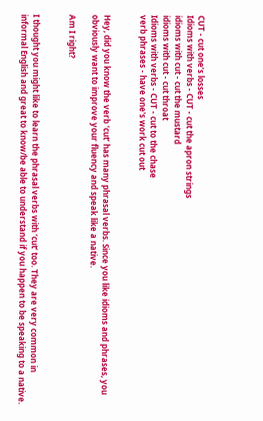CUT - cut one’s losses
Idioms with verbs - CUT - cut the apron strings
idioms with cut - cut the mustard
idioms with cut - cut throat
Idioms with verbs - CUT - cut to the chase
verb phrases - have one's work cut out


Hey, did you know the verb ‘cut’ has many phrasal verbs. Since you like idioms and phrases, you obviously want to improve your fluency and speak like a native.

Am I right?


I thought you might like to learn the phrasal verbs with ‘cut’ too. They are very common in informal English and great to know/be able to understand if you happen to be speaking to a native.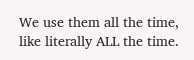We use them all the time, like literally ALL the time.